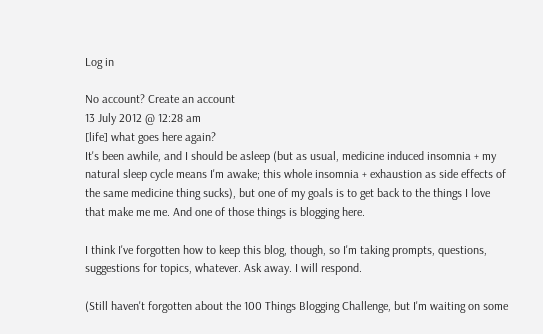Log in

No account? Create an account
13 July 2012 @ 12:28 am
[life] what goes here again?
It's been awhile, and I should be asleep (but as usual, medicine induced insomnia + my natural sleep cycle means I'm awake; this whole insomnia + exhaustion as side effects of the same medicine thing sucks), but one of my goals is to get back to the things I love that make me me. And one of those things is blogging here.

I think I've forgotten how to keep this blog, though, so I'm taking prompts, questions, suggestions for topics, whatever. Ask away. I will respond.

(Still haven't forgotten about the 100 Things Blogging Challenge, but I'm waiting on some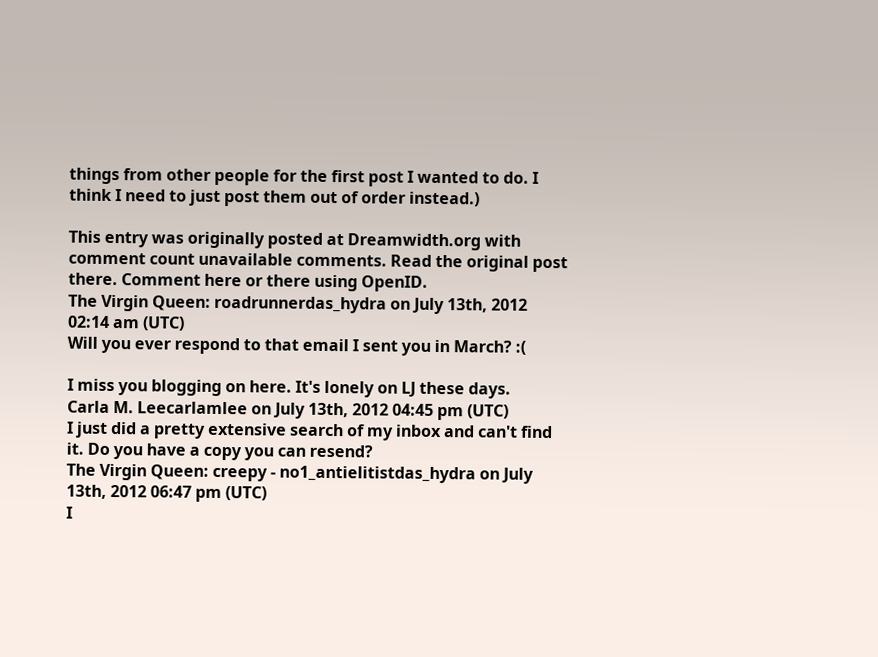things from other people for the first post I wanted to do. I think I need to just post them out of order instead.)

This entry was originally posted at Dreamwidth.org with comment count unavailable comments. Read the original post there. Comment here or there using OpenID.
The Virgin Queen: roadrunnerdas_hydra on July 13th, 2012 02:14 am (UTC)
Will you ever respond to that email I sent you in March? :(

I miss you blogging on here. It's lonely on LJ these days.
Carla M. Leecarlamlee on July 13th, 2012 04:45 pm (UTC)
I just did a pretty extensive search of my inbox and can't find it. Do you have a copy you can resend?
The Virgin Queen: creepy - no1_antielitistdas_hydra on July 13th, 2012 06:47 pm (UTC)
I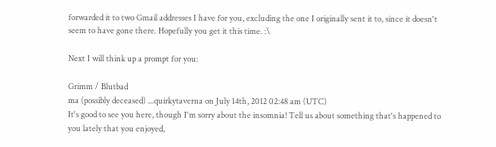forwarded it to two Gmail addresses I have for you, excluding the one I originally sent it to, since it doesn't seem to have gone there. Hopefully you get it this time. :\

Next I will think up a prompt for you:

Grimm / Blutbad
ma (possibly deceased) ...quirkytaverna on July 14th, 2012 02:48 am (UTC)
It's good to see you here, though I'm sorry about the insomnia! Tell us about something that's happened to you lately that you enjoyed,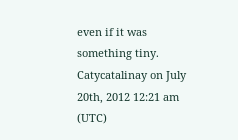even if it was something tiny.
Catycatalinay on July 20th, 2012 12:21 am (UTC)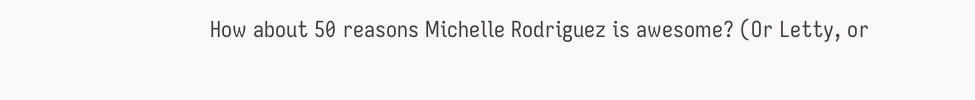How about 50 reasons Michelle Rodriguez is awesome? (Or Letty, or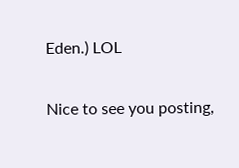Eden.) LOL

Nice to see you posting,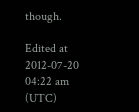though.

Edited at 2012-07-20 04:22 am (UTC)